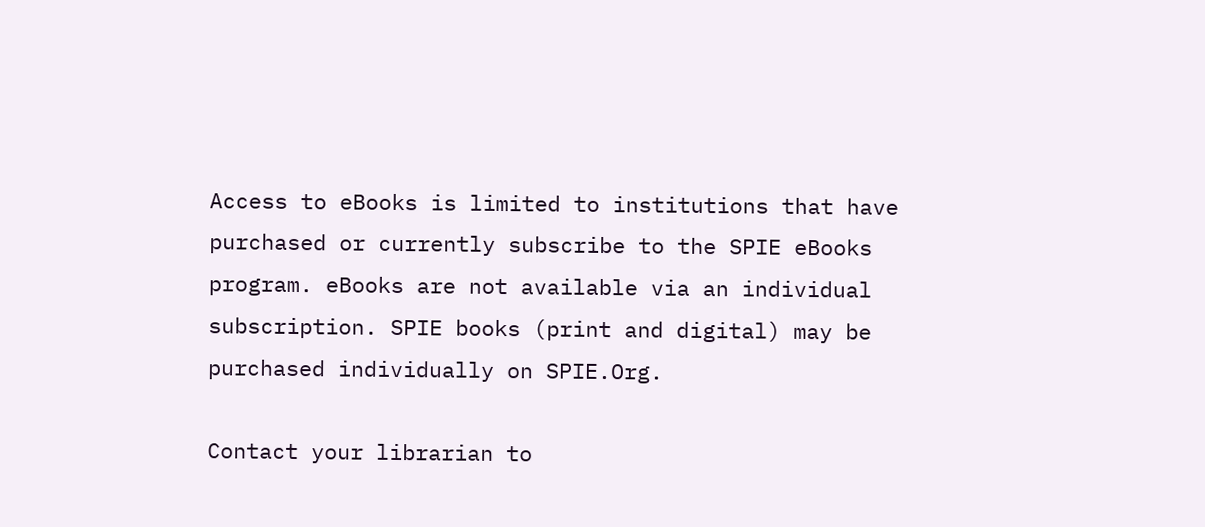Access to eBooks is limited to institutions that have purchased or currently subscribe to the SPIE eBooks program. eBooks are not available via an individual subscription. SPIE books (print and digital) may be purchased individually on SPIE.Org.

Contact your librarian to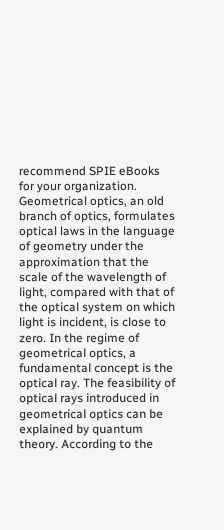recommend SPIE eBooks for your organization.
Geometrical optics, an old branch of optics, formulates optical laws in the language of geometry under the approximation that the scale of the wavelength of light, compared with that of the optical system on which light is incident, is close to zero. In the regime of geometrical optics, a fundamental concept is the optical ray. The feasibility of optical rays introduced in geometrical optics can be explained by quantum theory. According to the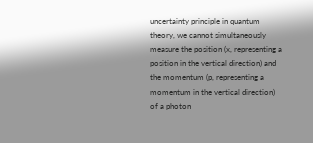uncertainty principle in quantum theory, we cannot simultaneously measure the position (x, representing a position in the vertical direction) and the momentum (p, representing a momentum in the vertical direction) of a photon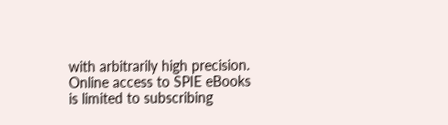with arbitrarily high precision.
Online access to SPIE eBooks is limited to subscribing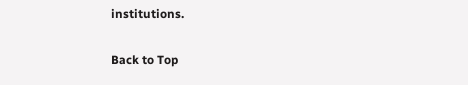institutions.

Back to Top